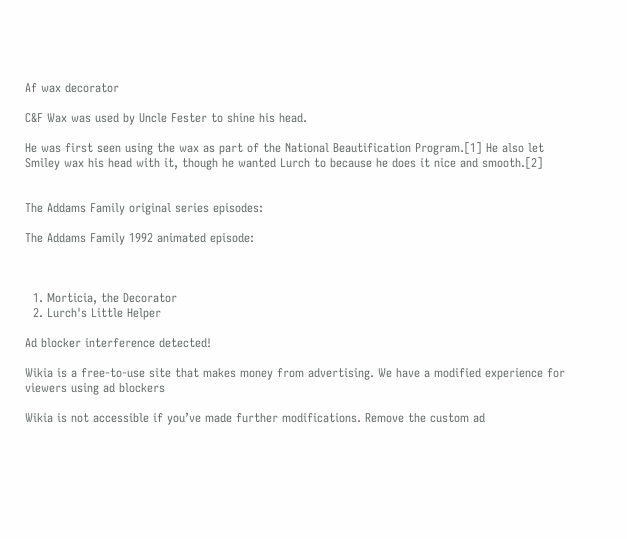Af wax decorator

C&F Wax was used by Uncle Fester to shine his head.

He was first seen using the wax as part of the National Beautification Program.[1] He also let Smiley wax his head with it, though he wanted Lurch to because he does it nice and smooth.[2]


The Addams Family original series episodes:

The Addams Family 1992 animated episode:



  1. Morticia, the Decorator
  2. Lurch's Little Helper

Ad blocker interference detected!

Wikia is a free-to-use site that makes money from advertising. We have a modified experience for viewers using ad blockers

Wikia is not accessible if you’ve made further modifications. Remove the custom ad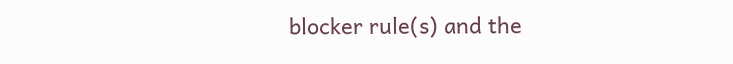blocker rule(s) and the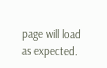page will load as expected.